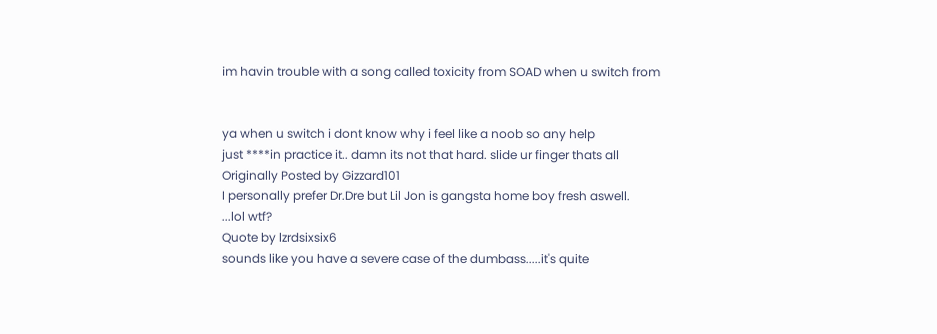im havin trouble with a song called toxicity from SOAD when u switch from


ya when u switch i dont know why i feel like a noob so any help
just ****in practice it.. damn its not that hard. slide ur finger thats all
Originally Posted by Gizzard101
I personally prefer Dr.Dre but Lil Jon is gangsta home boy fresh aswell.
...lol wtf?
Quote by lzrdsixsix6
sounds like you have a severe case of the dumbass.....it's quite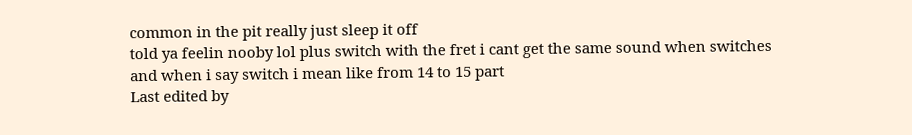common in the pit really just sleep it off
told ya feelin nooby lol plus switch with the fret i cant get the same sound when switches
and when i say switch i mean like from 14 to 15 part
Last edited by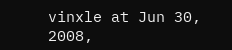vinxle at Jun 30, 2008,